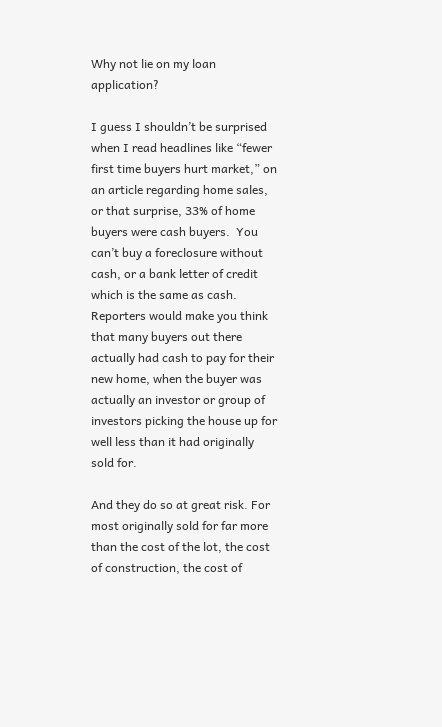Why not lie on my loan application?

I guess I shouldn’t be surprised when I read headlines like “fewer first time buyers hurt market,” on an article regarding home sales, or that surprise, 33% of home buyers were cash buyers.  You can’t buy a foreclosure without cash, or a bank letter of credit which is the same as cash.  Reporters would make you think that many buyers out there actually had cash to pay for their new home, when the buyer was actually an investor or group of investors picking the house up for well less than it had originally sold for.

And they do so at great risk. For most originally sold for far more than the cost of the lot, the cost of construction, the cost of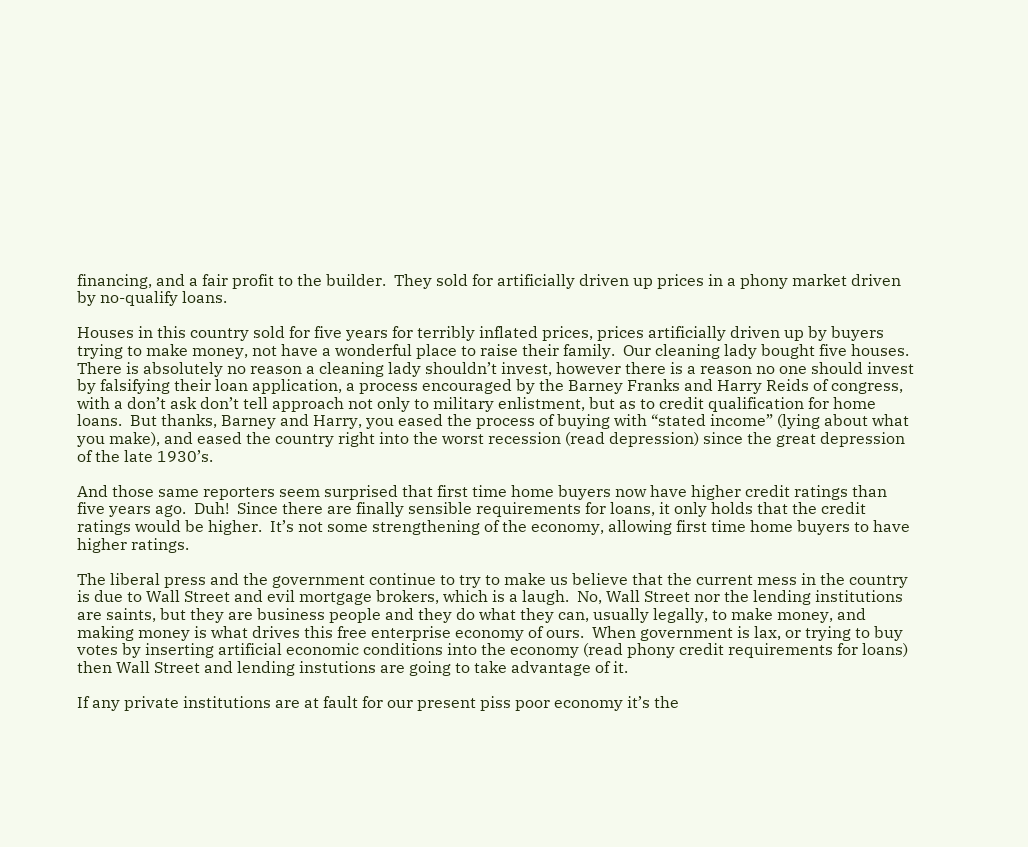financing, and a fair profit to the builder.  They sold for artificially driven up prices in a phony market driven by no-qualify loans.

Houses in this country sold for five years for terribly inflated prices, prices artificially driven up by buyers trying to make money, not have a wonderful place to raise their family.  Our cleaning lady bought five houses.  There is absolutely no reason a cleaning lady shouldn’t invest, however there is a reason no one should invest by falsifying their loan application, a process encouraged by the Barney Franks and Harry Reids of congress, with a don’t ask don’t tell approach not only to military enlistment, but as to credit qualification for home loans.  But thanks, Barney and Harry, you eased the process of buying with “stated income” (lying about what you make), and eased the country right into the worst recession (read depression) since the great depression of the late 1930’s.

And those same reporters seem surprised that first time home buyers now have higher credit ratings than five years ago.  Duh!  Since there are finally sensible requirements for loans, it only holds that the credit ratings would be higher.  It’s not some strengthening of the economy, allowing first time home buyers to have higher ratings.

The liberal press and the government continue to try to make us believe that the current mess in the country is due to Wall Street and evil mortgage brokers, which is a laugh.  No, Wall Street nor the lending institutions are saints, but they are business people and they do what they can, usually legally, to make money, and making money is what drives this free enterprise economy of ours.  When government is lax, or trying to buy votes by inserting artificial economic conditions into the economy (read phony credit requirements for loans) then Wall Street and lending instutions are going to take advantage of it.

If any private institutions are at fault for our present piss poor economy it’s the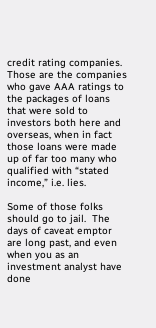credit rating companies.  Those are the companies who gave AAA ratings to the packages of loans that were sold to investors both here and overseas, when in fact those loans were made up of far too many who qualified with “stated income,” i.e. lies.

Some of those folks should go to jail.  The days of caveat emptor are long past, and even when you as an investment analyst have done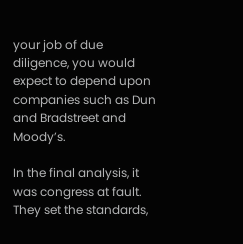your job of due diligence, you would expect to depend upon companies such as Dun and Bradstreet and Moody’s.

In the final analysis, it was congress at fault.  They set the standards,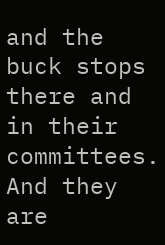and the buck stops there and in their committees.  And they are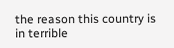the reason this country is in terrible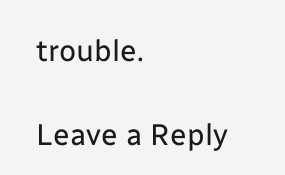trouble.

Leave a Reply